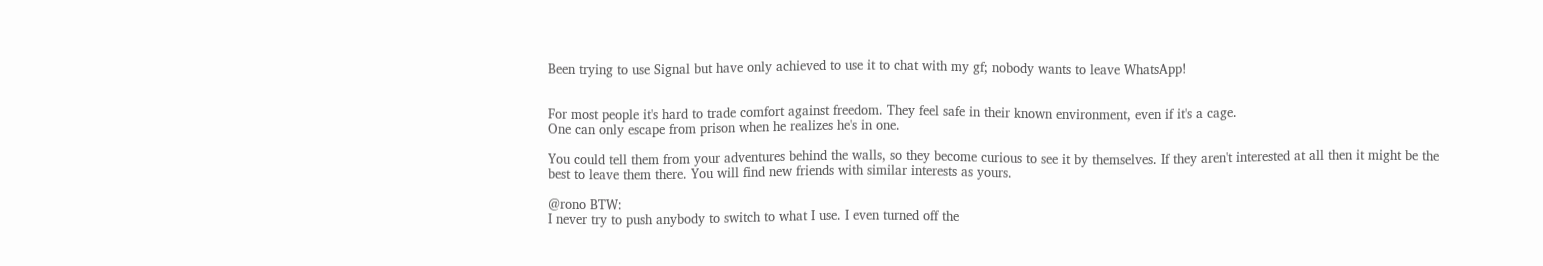Been trying to use Signal but have only achieved to use it to chat with my gf; nobody wants to leave WhatsApp!


For most people it's hard to trade comfort against freedom. They feel safe in their known environment, even if it's a cage.
One can only escape from prison when he realizes he's in one.

You could tell them from your adventures behind the walls, so they become curious to see it by themselves. If they aren't interested at all then it might be the best to leave them there. You will find new friends with similar interests as yours.

@rono BTW:
I never try to push anybody to switch to what I use. I even turned off the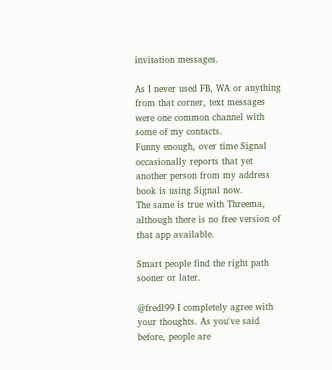invitation messages.

As I never used FB, WA or anything from that corner, text messages were one common channel with some of my contacts.
Funny enough, over time Signal occasionally reports that yet another person from my address book is using Signal now.
The same is true with Threema, although there is no free version of that app available.

Smart people find the right path sooner or later.

@fredl99 I completely agree with your thoughts. As you've said before, people are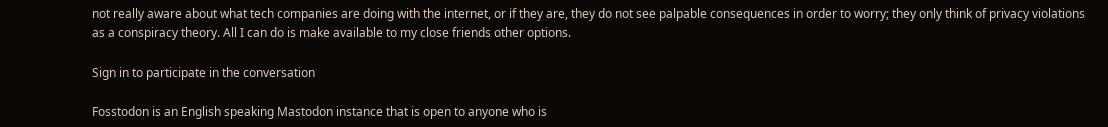not really aware about what tech companies are doing with the internet, or if they are, they do not see palpable consequences in order to worry; they only think of privacy violations as a conspiracy theory. All I can do is make available to my close friends other options.

Sign in to participate in the conversation

Fosstodon is an English speaking Mastodon instance that is open to anyone who is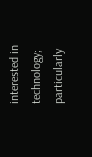interested in technology; particularly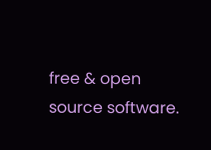free & open source software.